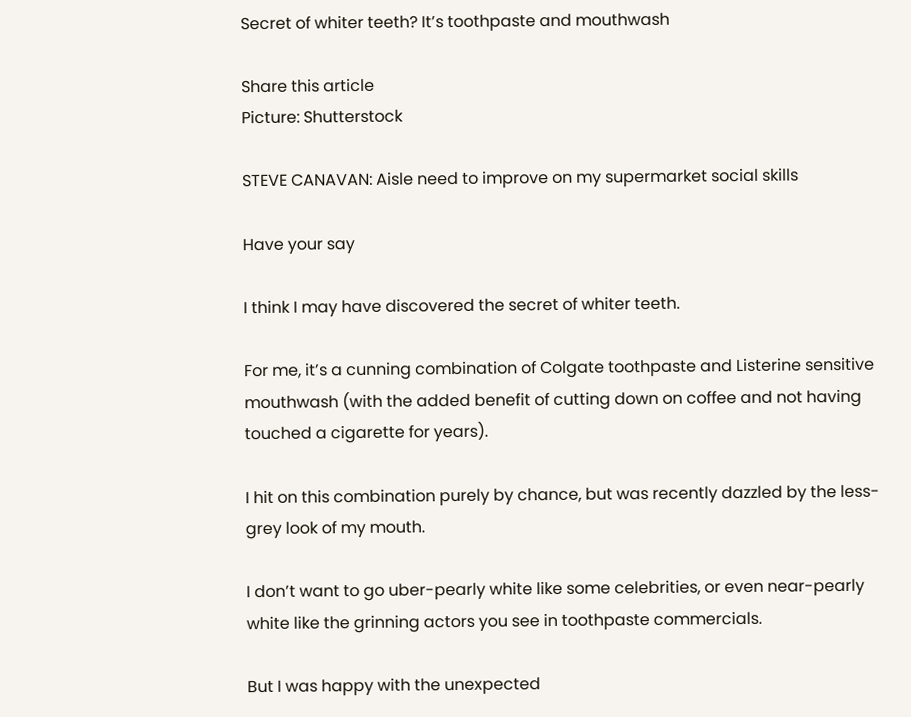Secret of whiter teeth? It’s toothpaste and mouthwash

Share this article
Picture: Shutterstock

STEVE CANAVAN: Aisle need to improve on my supermarket social skills

Have your say

I think I may have discovered the secret of whiter teeth.

For me, it’s a cunning combination of Colgate toothpaste and Listerine sensitive mouthwash (with the added benefit of cutting down on coffee and not having touched a cigarette for years).

I hit on this combination purely by chance, but was recently dazzled by the less-grey look of my mouth.

I don’t want to go uber-pearly white like some celebrities, or even near-pearly white like the grinning actors you see in toothpaste commercials.

But I was happy with the unexpected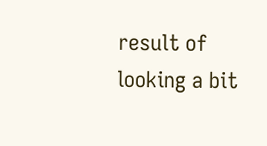result of looking a bit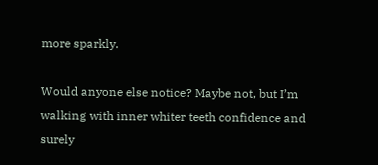more sparkly.

Would anyone else notice? Maybe not, but I’m walking with inner whiter teeth confidence and surely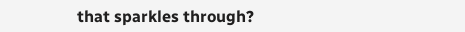that sparkles through?